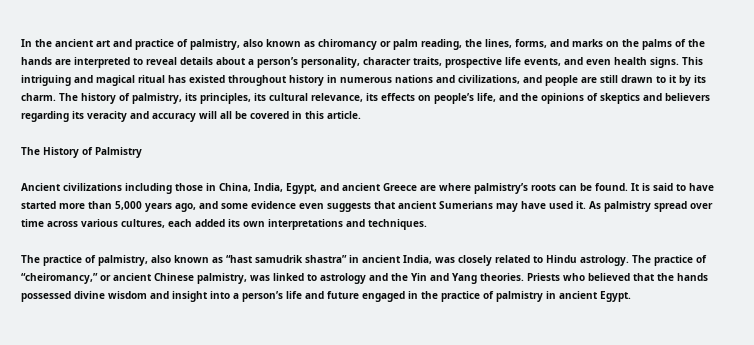In the ancient art and practice of palmistry, also known as chiromancy or palm reading, the lines, forms, and marks on the palms of the hands are interpreted to reveal details about a person’s personality, character traits, prospective life events, and even health signs. This intriguing and magical ritual has existed throughout history in numerous nations and civilizations, and people are still drawn to it by its charm. The history of palmistry, its principles, its cultural relevance, its effects on people’s life, and the opinions of skeptics and believers regarding its veracity and accuracy will all be covered in this article.

The History of Palmistry

Ancient civilizations including those in China, India, Egypt, and ancient Greece are where palmistry’s roots can be found. It is said to have started more than 5,000 years ago, and some evidence even suggests that ancient Sumerians may have used it. As palmistry spread over time across various cultures, each added its own interpretations and techniques.

The practice of palmistry, also known as “hast samudrik shastra” in ancient India, was closely related to Hindu astrology. The practice of “cheiromancy,” or ancient Chinese palmistry, was linked to astrology and the Yin and Yang theories. Priests who believed that the hands possessed divine wisdom and insight into a person’s life and future engaged in the practice of palmistry in ancient Egypt.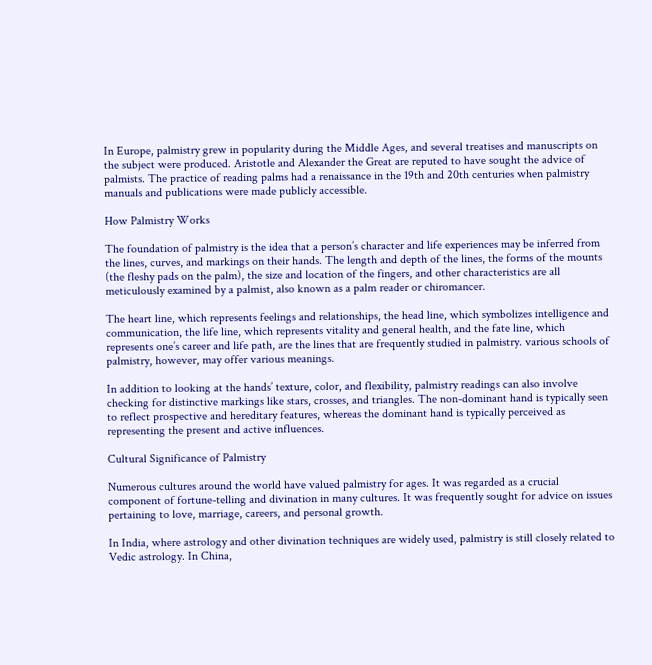In Europe, palmistry grew in popularity during the Middle Ages, and several treatises and manuscripts on the subject were produced. Aristotle and Alexander the Great are reputed to have sought the advice of palmists. The practice of reading palms had a renaissance in the 19th and 20th centuries when palmistry manuals and publications were made publicly accessible.

How Palmistry Works

The foundation of palmistry is the idea that a person’s character and life experiences may be inferred from the lines, curves, and markings on their hands. The length and depth of the lines, the forms of the mounts (the fleshy pads on the palm), the size and location of the fingers, and other characteristics are all meticulously examined by a palmist, also known as a palm reader or chiromancer.

The heart line, which represents feelings and relationships, the head line, which symbolizes intelligence and communication, the life line, which represents vitality and general health, and the fate line, which represents one’s career and life path, are the lines that are frequently studied in palmistry. various schools of palmistry, however, may offer various meanings.

In addition to looking at the hands’ texture, color, and flexibility, palmistry readings can also involve checking for distinctive markings like stars, crosses, and triangles. The non-dominant hand is typically seen to reflect prospective and hereditary features, whereas the dominant hand is typically perceived as representing the present and active influences.

Cultural Significance of Palmistry

Numerous cultures around the world have valued palmistry for ages. It was regarded as a crucial component of fortune-telling and divination in many cultures. It was frequently sought for advice on issues pertaining to love, marriage, careers, and personal growth.

In India, where astrology and other divination techniques are widely used, palmistry is still closely related to Vedic astrology. In China,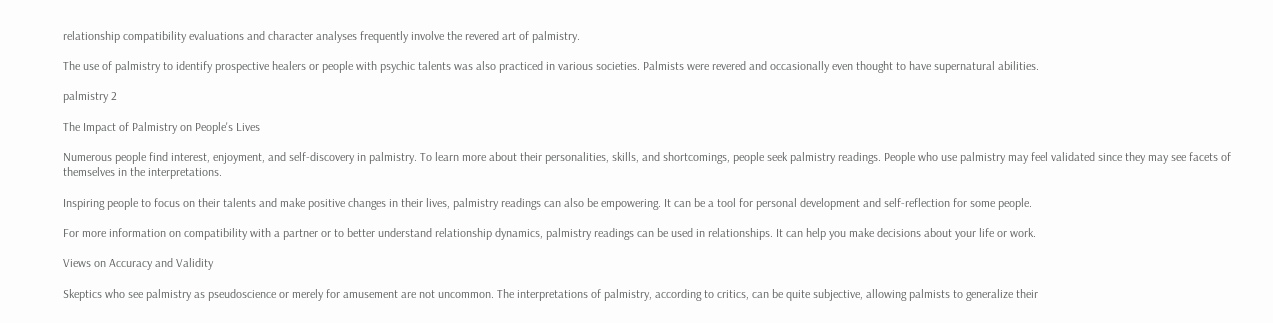relationship compatibility evaluations and character analyses frequently involve the revered art of palmistry.

The use of palmistry to identify prospective healers or people with psychic talents was also practiced in various societies. Palmists were revered and occasionally even thought to have supernatural abilities.

palmistry 2

The Impact of Palmistry on People's Lives

Numerous people find interest, enjoyment, and self-discovery in palmistry. To learn more about their personalities, skills, and shortcomings, people seek palmistry readings. People who use palmistry may feel validated since they may see facets of themselves in the interpretations.

Inspiring people to focus on their talents and make positive changes in their lives, palmistry readings can also be empowering. It can be a tool for personal development and self-reflection for some people.

For more information on compatibility with a partner or to better understand relationship dynamics, palmistry readings can be used in relationships. It can help you make decisions about your life or work.

Views on Accuracy and Validity

Skeptics who see palmistry as pseudoscience or merely for amusement are not uncommon. The interpretations of palmistry, according to critics, can be quite subjective, allowing palmists to generalize their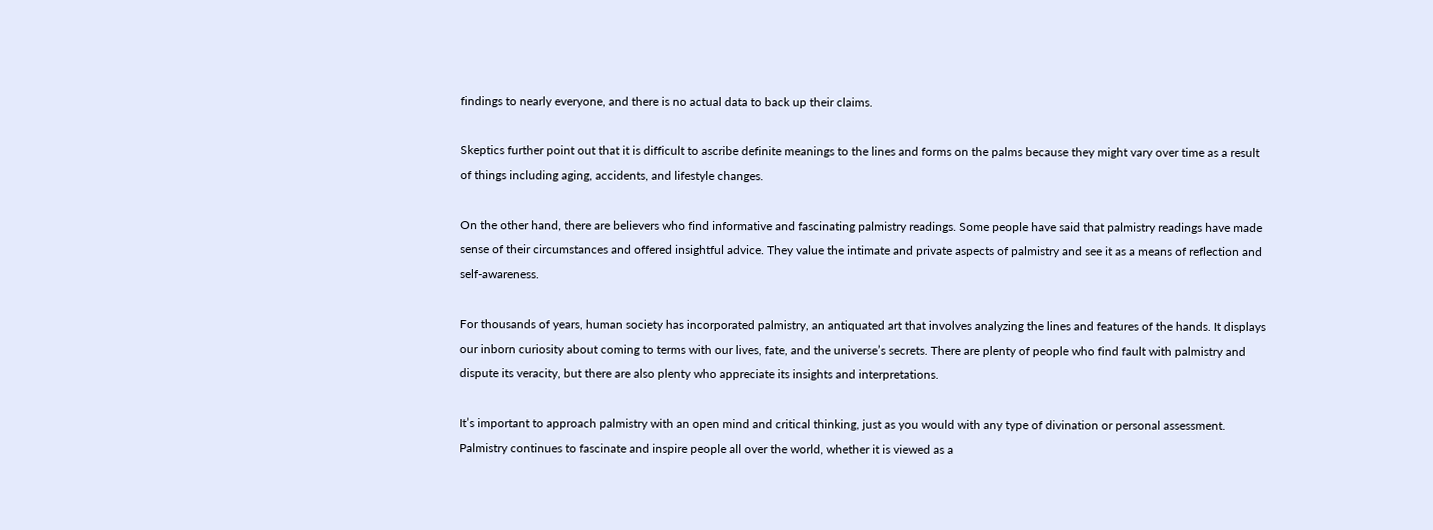findings to nearly everyone, and there is no actual data to back up their claims.

Skeptics further point out that it is difficult to ascribe definite meanings to the lines and forms on the palms because they might vary over time as a result of things including aging, accidents, and lifestyle changes.

On the other hand, there are believers who find informative and fascinating palmistry readings. Some people have said that palmistry readings have made sense of their circumstances and offered insightful advice. They value the intimate and private aspects of palmistry and see it as a means of reflection and self-awareness.

For thousands of years, human society has incorporated palmistry, an antiquated art that involves analyzing the lines and features of the hands. It displays our inborn curiosity about coming to terms with our lives, fate, and the universe’s secrets. There are plenty of people who find fault with palmistry and dispute its veracity, but there are also plenty who appreciate its insights and interpretations.

It’s important to approach palmistry with an open mind and critical thinking, just as you would with any type of divination or personal assessment. Palmistry continues to fascinate and inspire people all over the world, whether it is viewed as a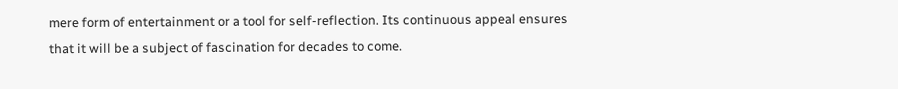mere form of entertainment or a tool for self-reflection. Its continuous appeal ensures that it will be a subject of fascination for decades to come.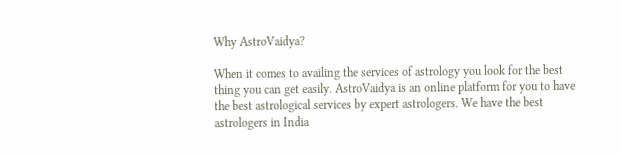Why AstroVaidya?

When it comes to availing the services of astrology you look for the best thing you can get easily. AstroVaidya is an online platform for you to have the best astrological services by expert astrologers. We have the best astrologers in India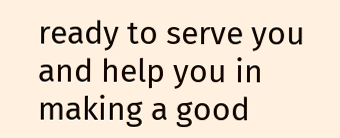ready to serve you and help you in making a good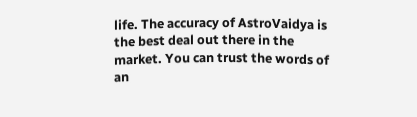life. The accuracy of AstroVaidya is the best deal out there in the market. You can trust the words of an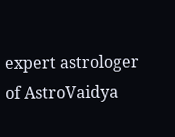expert astrologer of AstroVaidya